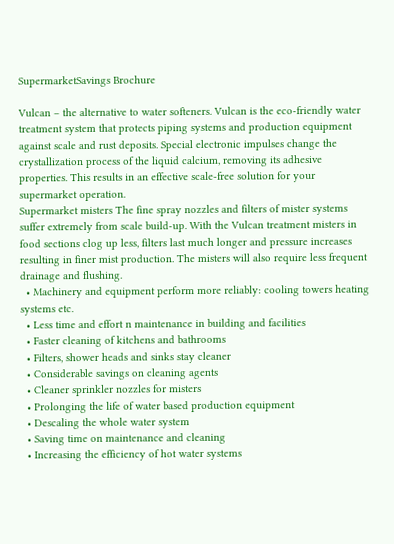SupermarketSavings Brochure

Vulcan – the alternative to water softeners. Vulcan is the eco-friendly water treatment system that protects piping systems and production equipment against scale and rust deposits. Special electronic impulses change the crystallization process of the liquid calcium, removing its adhesive properties. This results in an effective scale-free solution for your supermarket operation.
Supermarket misters The fine spray nozzles and filters of mister systems suffer extremely from scale build-up. With the Vulcan treatment misters in food sections clog up less, filters last much longer and pressure increases resulting in finer mist production. The misters will also require less frequent drainage and flushing.
  • Machinery and equipment perform more reliably: cooling towers heating systems etc.
  • Less time and effort n maintenance in building and facilities
  • Faster cleaning of kitchens and bathrooms
  • Filters, shower heads and sinks stay cleaner
  • Considerable savings on cleaning agents
  • Cleaner sprinkler nozzles for misters
  • Prolonging the life of water based production equipment
  • Descaling the whole water system
  • Saving time on maintenance and cleaning
  • Increasing the efficiency of hot water systems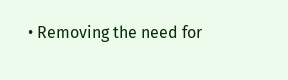• Removing the need for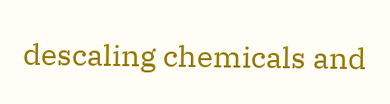descaling chemicals and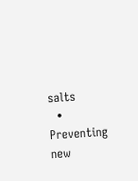salts
  • Preventing new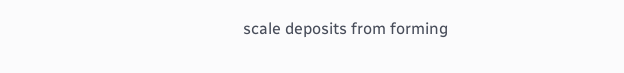scale deposits from forming